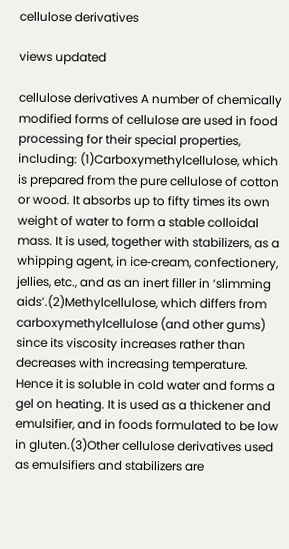cellulose derivatives

views updated

cellulose derivatives A number of chemically modified forms of cellulose are used in food processing for their special properties, including: (1)Carboxymethylcellulose, which is prepared from the pure cellulose of cotton or wood. It absorbs up to fifty times its own weight of water to form a stable colloidal mass. It is used, together with stabilizers, as a whipping agent, in ice‐cream, confectionery, jellies, etc., and as an inert filler in ‘slimming aids’.(2)Methylcellulose, which differs from carboxymethylcellulose (and other gums) since its viscosity increases rather than decreases with increasing temperature. Hence it is soluble in cold water and forms a gel on heating. It is used as a thickener and emulsifier, and in foods formulated to be low in gluten.(3)Other cellulose derivatives used as emulsifiers and stabilizers are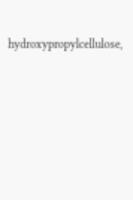hydroxypropylcellulose,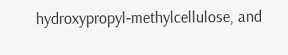hydroxypropyl‐methylcellulose, and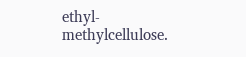ethyl‐methylcellulose.